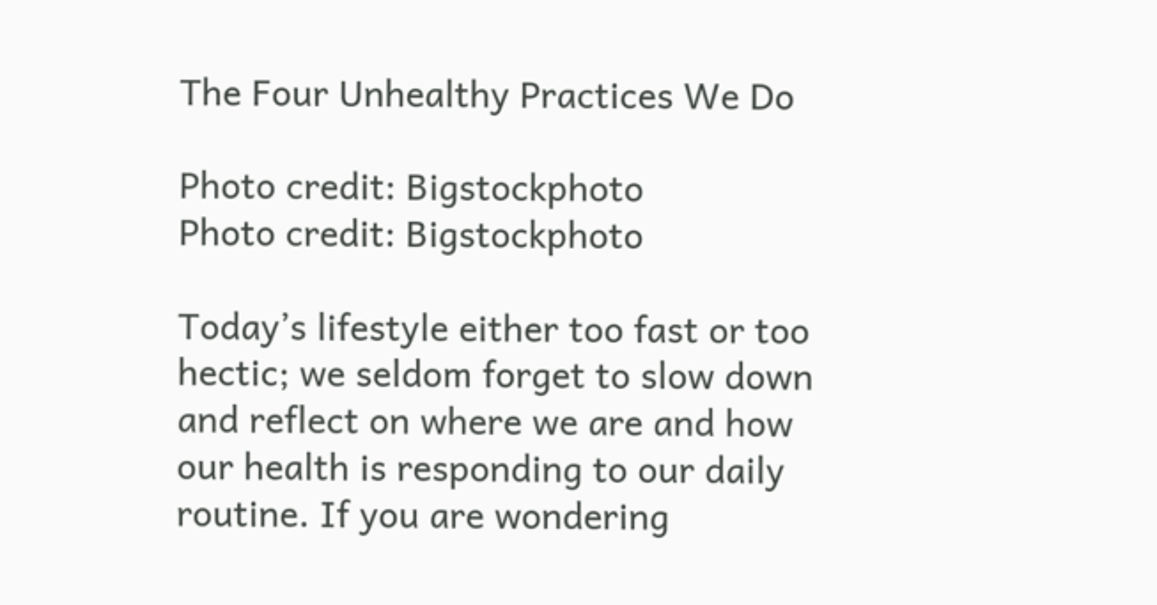The Four Unhealthy Practices We Do

Photo credit: Bigstockphoto
Photo credit: Bigstockphoto

Today’s lifestyle either too fast or too hectic; we seldom forget to slow down and reflect on where we are and how our health is responding to our daily routine. If you are wondering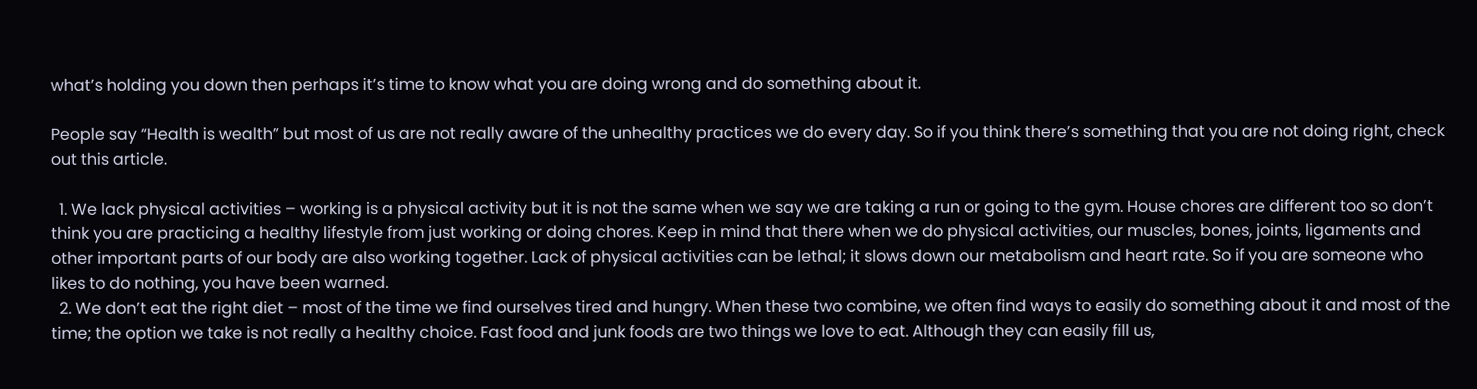what’s holding you down then perhaps it’s time to know what you are doing wrong and do something about it.

People say “Health is wealth” but most of us are not really aware of the unhealthy practices we do every day. So if you think there’s something that you are not doing right, check out this article.

  1. We lack physical activities – working is a physical activity but it is not the same when we say we are taking a run or going to the gym. House chores are different too so don’t think you are practicing a healthy lifestyle from just working or doing chores. Keep in mind that there when we do physical activities, our muscles, bones, joints, ligaments and other important parts of our body are also working together. Lack of physical activities can be lethal; it slows down our metabolism and heart rate. So if you are someone who likes to do nothing, you have been warned.
  2. We don’t eat the right diet – most of the time we find ourselves tired and hungry. When these two combine, we often find ways to easily do something about it and most of the time; the option we take is not really a healthy choice. Fast food and junk foods are two things we love to eat. Although they can easily fill us,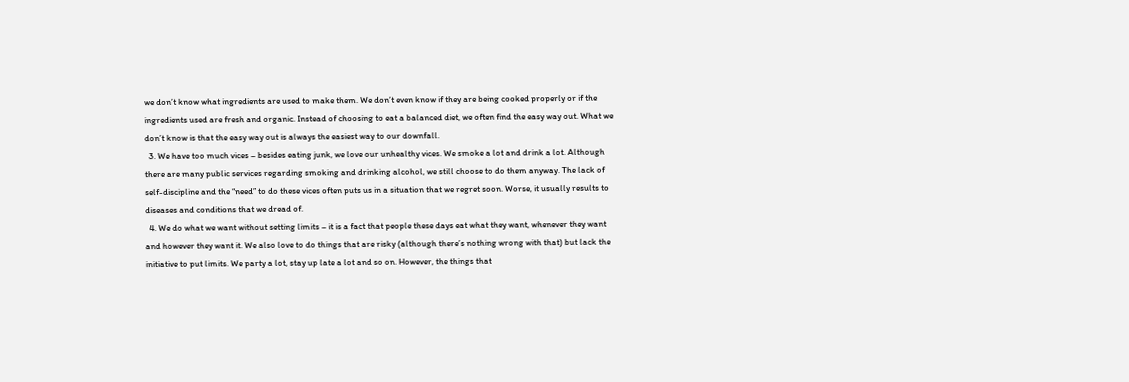we don’t know what ingredients are used to make them. We don’t even know if they are being cooked properly or if the ingredients used are fresh and organic. Instead of choosing to eat a balanced diet, we often find the easy way out. What we don’t know is that the easy way out is always the easiest way to our downfall.
  3. We have too much vices – besides eating junk, we love our unhealthy vices. We smoke a lot and drink a lot. Although there are many public services regarding smoking and drinking alcohol, we still choose to do them anyway. The lack of self-discipline and the “need” to do these vices often puts us in a situation that we regret soon. Worse, it usually results to diseases and conditions that we dread of.
  4. We do what we want without setting limits – it is a fact that people these days eat what they want, whenever they want and however they want it. We also love to do things that are risky (although there’s nothing wrong with that) but lack the initiative to put limits. We party a lot, stay up late a lot and so on. However, the things that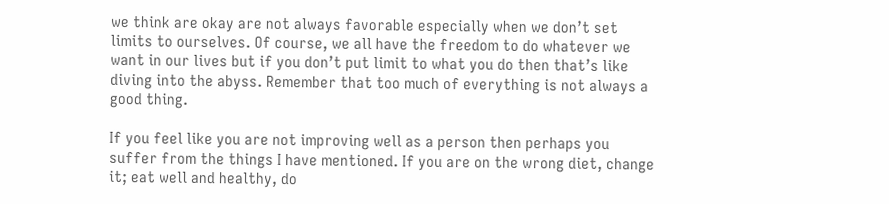we think are okay are not always favorable especially when we don’t set limits to ourselves. Of course, we all have the freedom to do whatever we want in our lives but if you don’t put limit to what you do then that’s like diving into the abyss. Remember that too much of everything is not always a good thing.

If you feel like you are not improving well as a person then perhaps you suffer from the things I have mentioned. If you are on the wrong diet, change it; eat well and healthy, do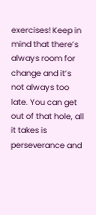exercises! Keep in mind that there’s always room for change and it’s not always too late. You can get out of that hole, all it takes is perseverance and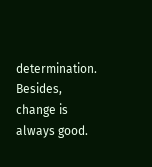determination. Besides, change is always good.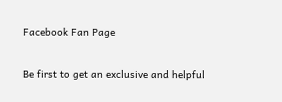Facebook Fan Page

Be first to get an exclusive and helpful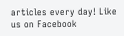articles every day! Like us on Facebook